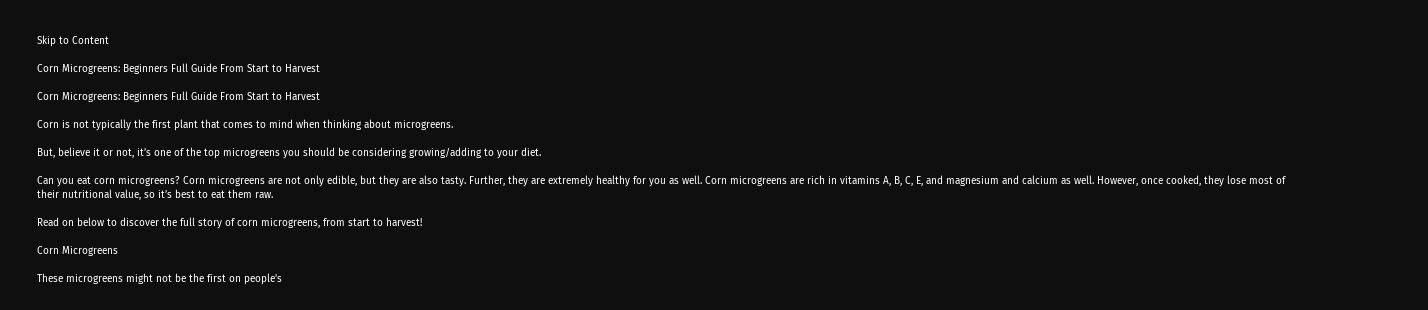Skip to Content

Corn Microgreens: Beginners Full Guide From Start to Harvest

Corn Microgreens: Beginners Full Guide From Start to Harvest

Corn is not typically the first plant that comes to mind when thinking about microgreens.

But, believe it or not, it’s one of the top microgreens you should be considering growing/adding to your diet.

Can you eat corn microgreens? Corn microgreens are not only edible, but they are also tasty. Further, they are extremely healthy for you as well. Corn microgreens are rich in vitamins A, B, C, E, and magnesium and calcium as well. However, once cooked, they lose most of their nutritional value, so it’s best to eat them raw.

Read on below to discover the full story of corn microgreens, from start to harvest!

Corn Microgreens

These microgreens might not be the first on people’s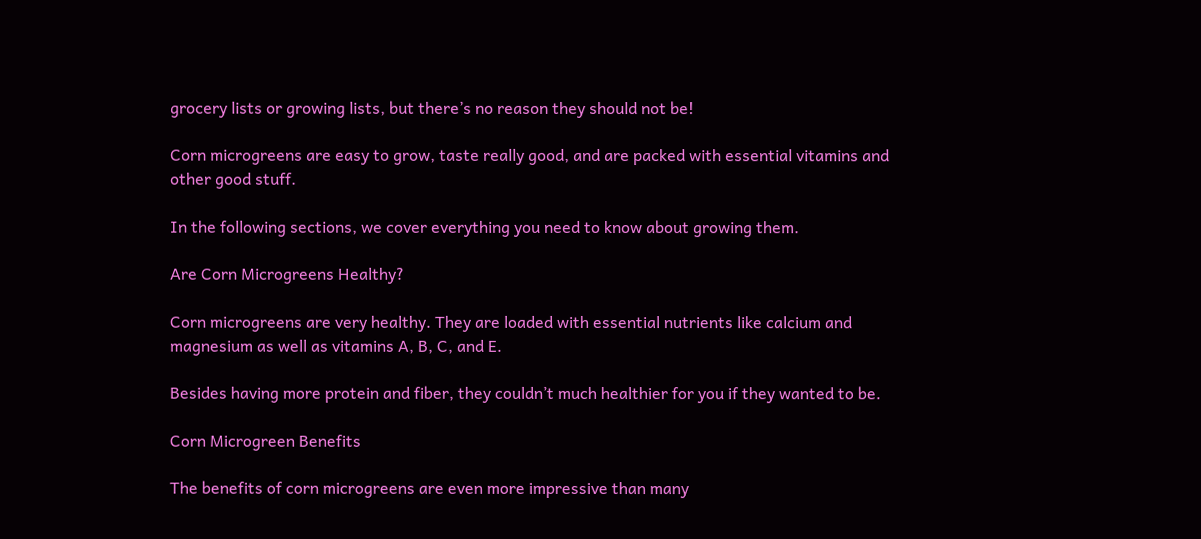grocery lists or growing lists, but there’s no reason they should not be!

Corn microgreens are easy to grow, taste really good, and are packed with essential vitamins and other good stuff.

In the following sections, we cover everything you need to know about growing them.

Are Corn Microgreens Healthy?

Corn microgreens are very healthy. They are loaded with essential nutrients like calcium and magnesium as well as vitamins A, B, C, and E.

Besides having more protein and fiber, they couldn’t much healthier for you if they wanted to be.

Corn Microgreen Benefits

The benefits of corn microgreens are even more impressive than many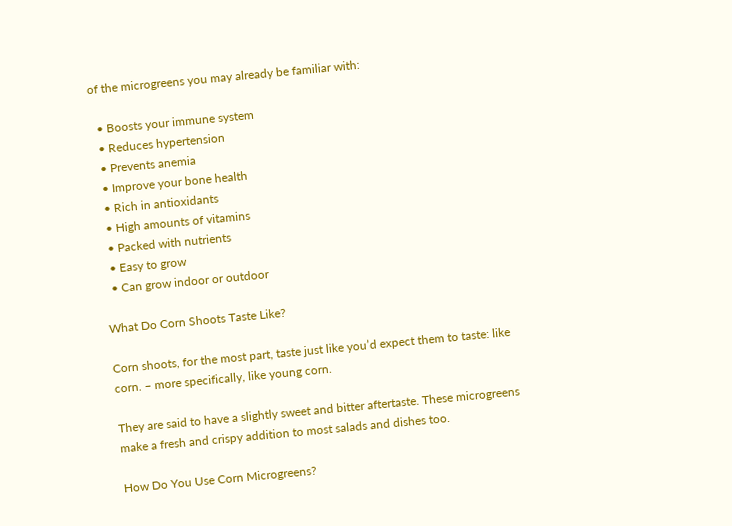of the microgreens you may already be familiar with:

  • Boosts your immune system
  • Reduces hypertension
  • Prevents anemia
  • Improve your bone health
  • Rich in antioxidants
  • High amounts of vitamins
  • Packed with nutrients
  • Easy to grow
  • Can grow indoor or outdoor

What Do Corn Shoots Taste Like?

Corn shoots, for the most part, taste just like you’d expect them to taste: like corn. – more specifically, like young corn.

They are said to have a slightly sweet and bitter aftertaste. These microgreens make a fresh and crispy addition to most salads and dishes too.

How Do You Use Corn Microgreens?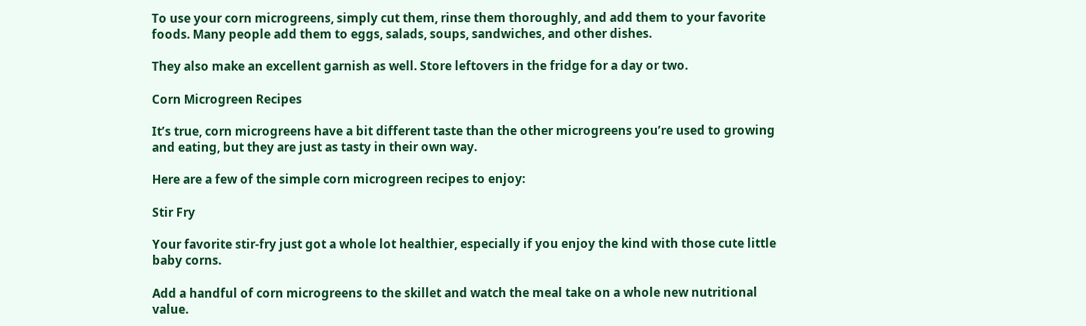To use your corn microgreens, simply cut them, rinse them thoroughly, and add them to your favorite foods. Many people add them to eggs, salads, soups, sandwiches, and other dishes.

They also make an excellent garnish as well. Store leftovers in the fridge for a day or two.

Corn Microgreen Recipes

It’s true, corn microgreens have a bit different taste than the other microgreens you’re used to growing and eating, but they are just as tasty in their own way.

Here are a few of the simple corn microgreen recipes to enjoy:

Stir Fry

Your favorite stir-fry just got a whole lot healthier, especially if you enjoy the kind with those cute little baby corns.

Add a handful of corn microgreens to the skillet and watch the meal take on a whole new nutritional value.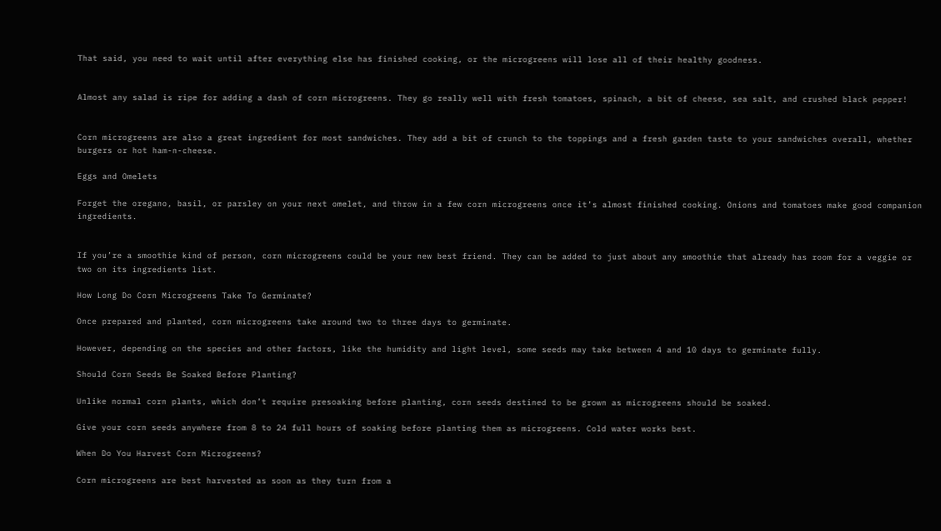That said, you need to wait until after everything else has finished cooking, or the microgreens will lose all of their healthy goodness.


Almost any salad is ripe for adding a dash of corn microgreens. They go really well with fresh tomatoes, spinach, a bit of cheese, sea salt, and crushed black pepper!


Corn microgreens are also a great ingredient for most sandwiches. They add a bit of crunch to the toppings and a fresh garden taste to your sandwiches overall, whether burgers or hot ham-n-cheese.

Eggs and Omelets

Forget the oregano, basil, or parsley on your next omelet, and throw in a few corn microgreens once it’s almost finished cooking. Onions and tomatoes make good companion ingredients.


If you’re a smoothie kind of person, corn microgreens could be your new best friend. They can be added to just about any smoothie that already has room for a veggie or two on its ingredients list.

How Long Do Corn Microgreens Take To Germinate?

Once prepared and planted, corn microgreens take around two to three days to germinate.

However, depending on the species and other factors, like the humidity and light level, some seeds may take between 4 and 10 days to germinate fully.

Should Corn Seeds Be Soaked Before Planting?

Unlike normal corn plants, which don’t require presoaking before planting, corn seeds destined to be grown as microgreens should be soaked.

Give your corn seeds anywhere from 8 to 24 full hours of soaking before planting them as microgreens. Cold water works best.

When Do You Harvest Corn Microgreens?

Corn microgreens are best harvested as soon as they turn from a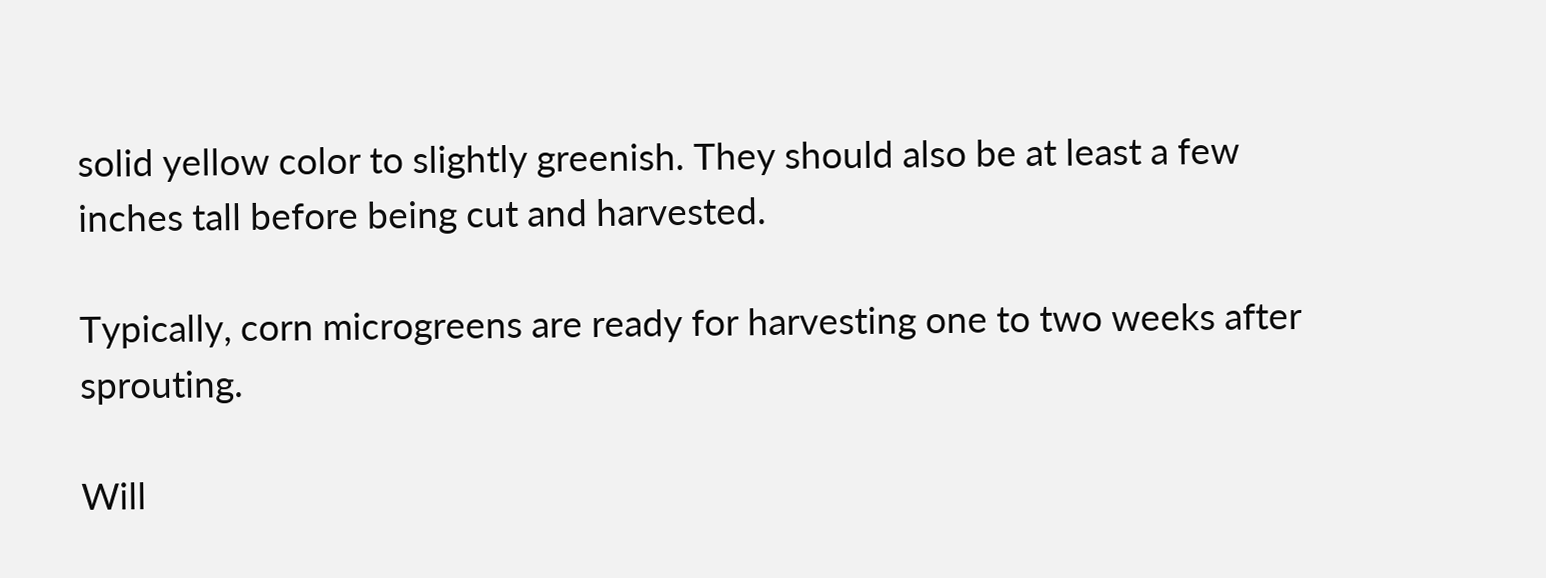solid yellow color to slightly greenish. They should also be at least a few inches tall before being cut and harvested.

Typically, corn microgreens are ready for harvesting one to two weeks after sprouting.

Will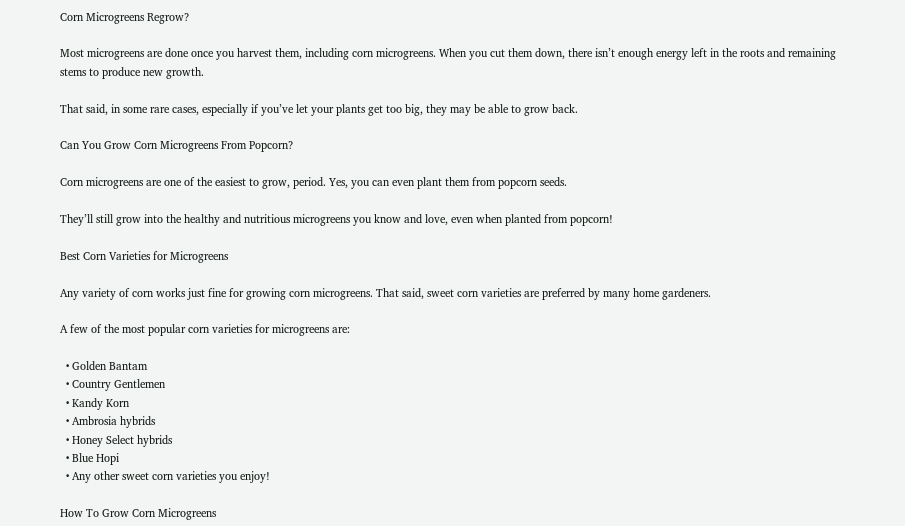Corn Microgreens Regrow?

Most microgreens are done once you harvest them, including corn microgreens. When you cut them down, there isn’t enough energy left in the roots and remaining stems to produce new growth.

That said, in some rare cases, especially if you’ve let your plants get too big, they may be able to grow back.

Can You Grow Corn Microgreens From Popcorn?

Corn microgreens are one of the easiest to grow, period. Yes, you can even plant them from popcorn seeds.

They’ll still grow into the healthy and nutritious microgreens you know and love, even when planted from popcorn!

Best Corn Varieties for Microgreens

Any variety of corn works just fine for growing corn microgreens. That said, sweet corn varieties are preferred by many home gardeners.

A few of the most popular corn varieties for microgreens are:

  • Golden Bantam
  • Country Gentlemen
  • Kandy Korn
  • Ambrosia hybrids
  • Honey Select hybrids
  • Blue Hopi
  • Any other sweet corn varieties you enjoy!

How To Grow Corn Microgreens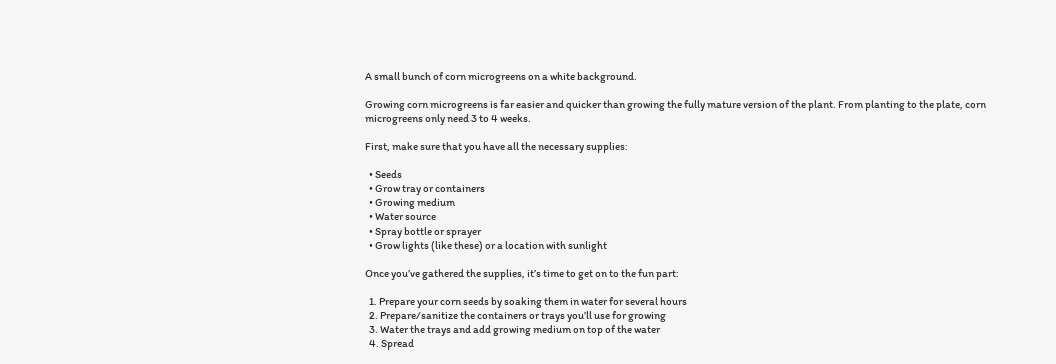A small bunch of corn microgreens on a white background.

Growing corn microgreens is far easier and quicker than growing the fully mature version of the plant. From planting to the plate, corn microgreens only need 3 to 4 weeks.

First, make sure that you have all the necessary supplies:

  • Seeds
  • Grow tray or containers
  • Growing medium
  • Water source
  • Spray bottle or sprayer
  • Grow lights (like these) or a location with sunlight

Once you’ve gathered the supplies, it’s time to get on to the fun part:

  1. Prepare your corn seeds by soaking them in water for several hours
  2. Prepare/sanitize the containers or trays you’ll use for growing
  3. Water the trays and add growing medium on top of the water
  4. Spread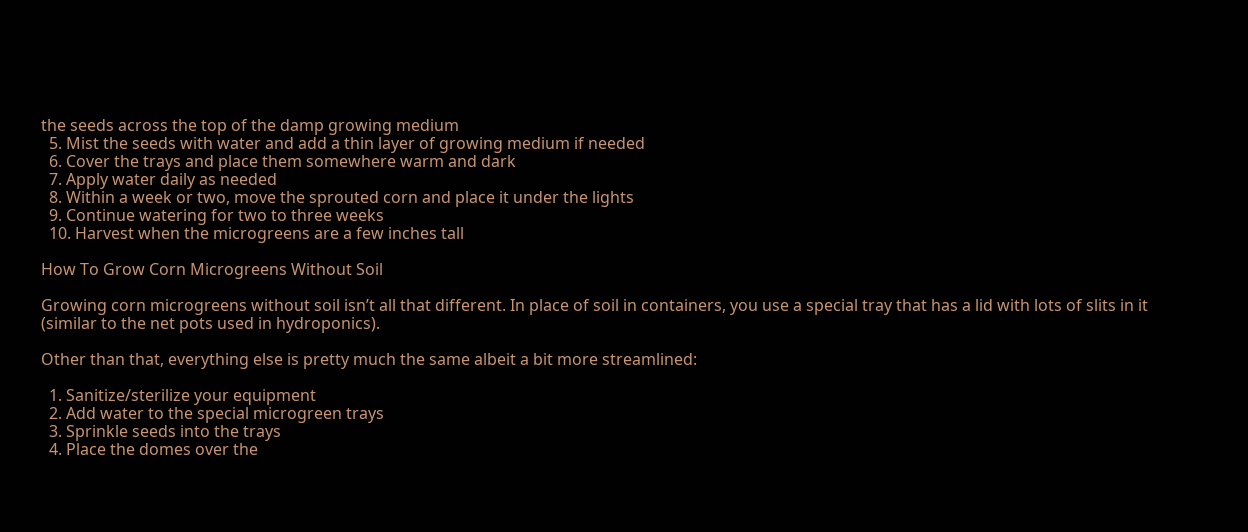the seeds across the top of the damp growing medium
  5. Mist the seeds with water and add a thin layer of growing medium if needed
  6. Cover the trays and place them somewhere warm and dark
  7. Apply water daily as needed
  8. Within a week or two, move the sprouted corn and place it under the lights
  9. Continue watering for two to three weeks
  10. Harvest when the microgreens are a few inches tall

How To Grow Corn Microgreens Without Soil

Growing corn microgreens without soil isn’t all that different. In place of soil in containers, you use a special tray that has a lid with lots of slits in it (similar to the net pots used in hydroponics).

Other than that, everything else is pretty much the same albeit a bit more streamlined:

  1. Sanitize/sterilize your equipment
  2. Add water to the special microgreen trays
  3. Sprinkle seeds into the trays
  4. Place the domes over the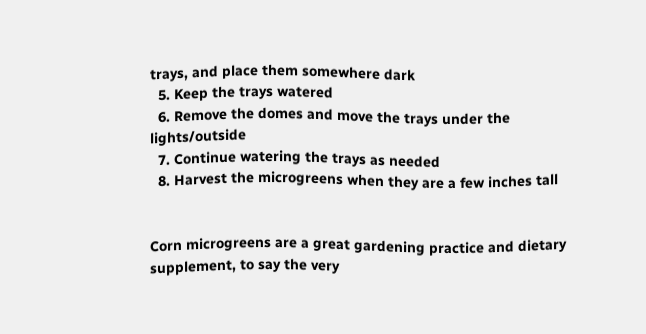trays, and place them somewhere dark
  5. Keep the trays watered
  6. Remove the domes and move the trays under the lights/outside
  7. Continue watering the trays as needed
  8. Harvest the microgreens when they are a few inches tall


Corn microgreens are a great gardening practice and dietary supplement, to say the very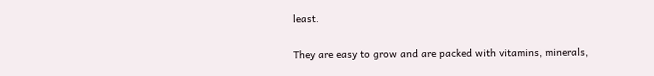least.

They are easy to grow and are packed with vitamins, minerals,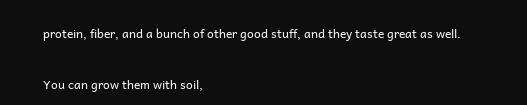protein, fiber, and a bunch of other good stuff, and they taste great as well.

You can grow them with soil,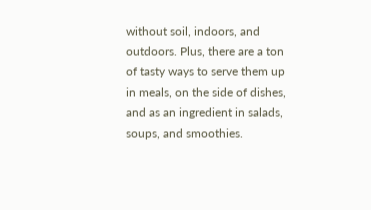without soil, indoors, and outdoors. Plus, there are a ton of tasty ways to serve them up in meals, on the side of dishes, and as an ingredient in salads, soups, and smoothies.